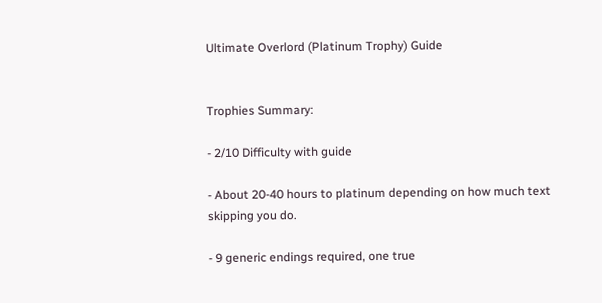Ultimate Overlord (Platinum Trophy) Guide


Trophies Summary:

- 2/10 Difficulty with guide

- About 20-40 hours to platinum depending on how much text skipping you do.

- 9 generic endings required, one true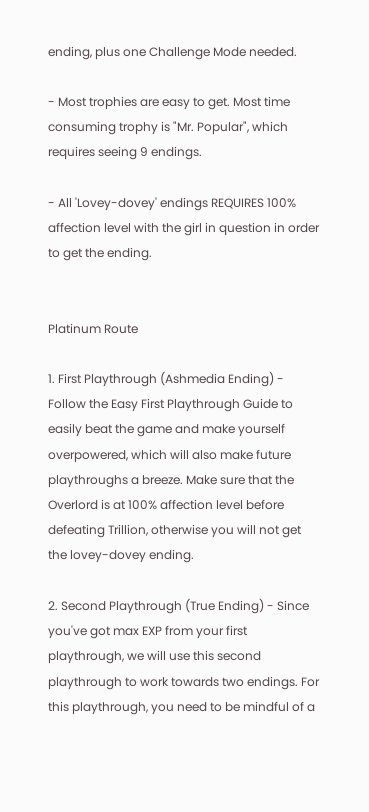ending, plus one Challenge Mode needed.

- Most trophies are easy to get. Most time consuming trophy is "Mr. Popular", which requires seeing 9 endings.

- All 'Lovey-dovey' endings REQUIRES 100% affection level with the girl in question in order to get the ending.


Platinum Route

1. First Playthrough (Ashmedia Ending) - Follow the Easy First Playthrough Guide to easily beat the game and make yourself overpowered, which will also make future playthroughs a breeze. Make sure that the Overlord is at 100% affection level before defeating Trillion, otherwise you will not get the lovey-dovey ending.

2. Second Playthrough (True Ending) - Since you've got max EXP from your first playthrough, we will use this second playthrough to work towards two endings. For this playthrough, you need to be mindful of a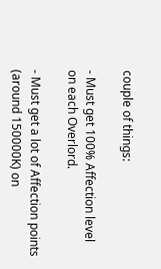couple of things:

- Must get 100% Affection level on each Overlord.

- Must get a lot of Affection points (around 150000K) on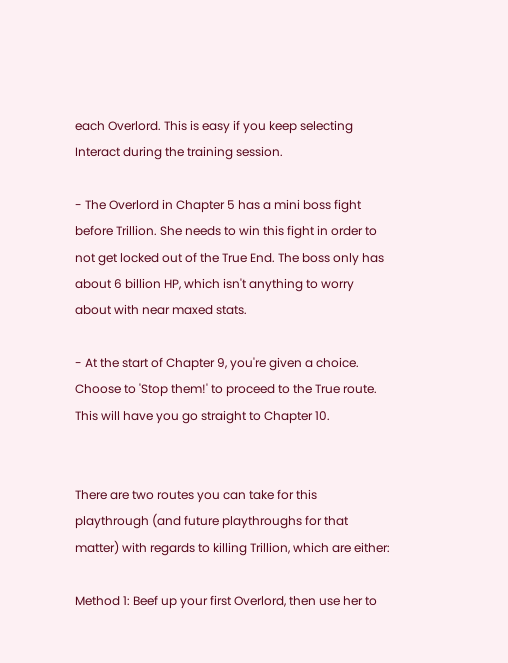each Overlord. This is easy if you keep selecting Interact during the training session.

- The Overlord in Chapter 5 has a mini boss fight before Trillion. She needs to win this fight in order to not get locked out of the True End. The boss only has about 6 billion HP, which isn't anything to worry about with near maxed stats.

- At the start of Chapter 9, you're given a choice. Choose to 'Stop them!' to proceed to the True route. This will have you go straight to Chapter 10.


There are two routes you can take for this playthrough (and future playthroughs for that matter) with regards to killing Trillion, which are either:

Method 1: Beef up your first Overlord, then use her to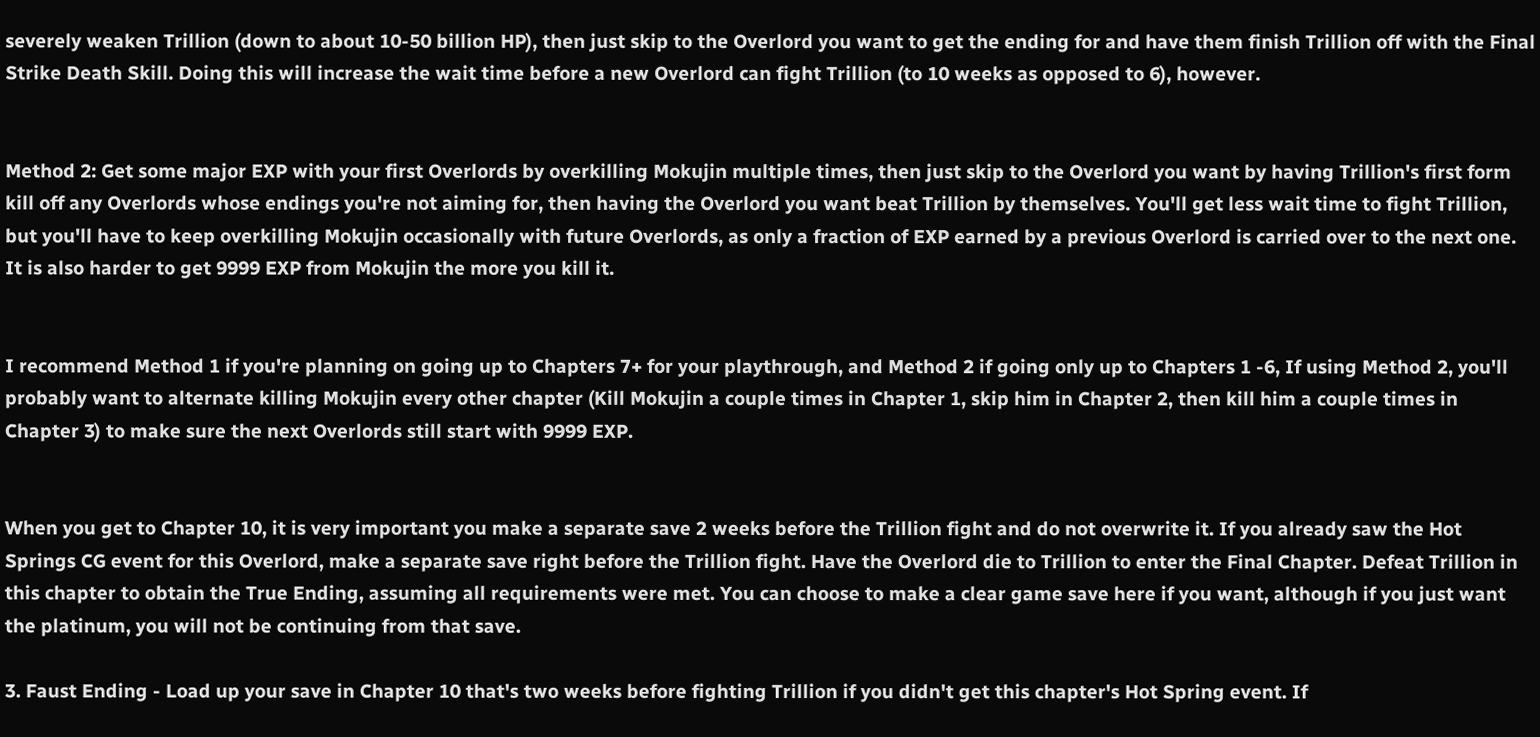severely weaken Trillion (down to about 10-50 billion HP), then just skip to the Overlord you want to get the ending for and have them finish Trillion off with the Final Strike Death Skill. Doing this will increase the wait time before a new Overlord can fight Trillion (to 10 weeks as opposed to 6), however.


Method 2: Get some major EXP with your first Overlords by overkilling Mokujin multiple times, then just skip to the Overlord you want by having Trillion's first form kill off any Overlords whose endings you're not aiming for, then having the Overlord you want beat Trillion by themselves. You'll get less wait time to fight Trillion, but you'll have to keep overkilling Mokujin occasionally with future Overlords, as only a fraction of EXP earned by a previous Overlord is carried over to the next one. It is also harder to get 9999 EXP from Mokujin the more you kill it.


I recommend Method 1 if you're planning on going up to Chapters 7+ for your playthrough, and Method 2 if going only up to Chapters 1 -6, If using Method 2, you'll probably want to alternate killing Mokujin every other chapter (Kill Mokujin a couple times in Chapter 1, skip him in Chapter 2, then kill him a couple times in Chapter 3) to make sure the next Overlords still start with 9999 EXP.


When you get to Chapter 10, it is very important you make a separate save 2 weeks before the Trillion fight and do not overwrite it. If you already saw the Hot Springs CG event for this Overlord, make a separate save right before the Trillion fight. Have the Overlord die to Trillion to enter the Final Chapter. Defeat Trillion in this chapter to obtain the True Ending, assuming all requirements were met. You can choose to make a clear game save here if you want, although if you just want the platinum, you will not be continuing from that save.

3. Faust Ending - Load up your save in Chapter 10 that's two weeks before fighting Trillion if you didn't get this chapter's Hot Spring event. If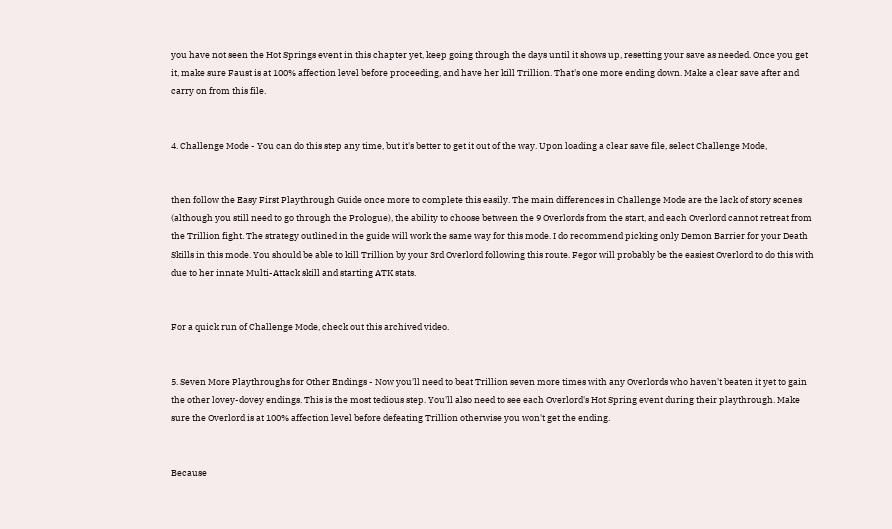you have not seen the Hot Springs event in this chapter yet, keep going through the days until it shows up, resetting your save as needed. Once you get it, make sure Faust is at 100% affection level before proceeding, and have her kill Trillion. That's one more ending down. Make a clear save after and carry on from this file.


4. Challenge Mode - You can do this step any time, but it's better to get it out of the way. Upon loading a clear save file, select Challenge Mode,


then follow the Easy First Playthrough Guide once more to complete this easily. The main differences in Challenge Mode are the lack of story scenes (although you still need to go through the Prologue), the ability to choose between the 9 Overlords from the start, and each Overlord cannot retreat from the Trillion fight. The strategy outlined in the guide will work the same way for this mode. I do recommend picking only Demon Barrier for your Death Skills in this mode. You should be able to kill Trillion by your 3rd Overlord following this route. Fegor will probably be the easiest Overlord to do this with due to her innate Multi-Attack skill and starting ATK stats.


For a quick run of Challenge Mode, check out this archived video.


5. Seven More Playthroughs for Other Endings - Now you'll need to beat Trillion seven more times with any Overlords who haven't beaten it yet to gain the other lovey-dovey endings. This is the most tedious step. You'll also need to see each Overlord's Hot Spring event during their playthrough. Make sure the Overlord is at 100% affection level before defeating Trillion otherwise you won't get the ending.


Because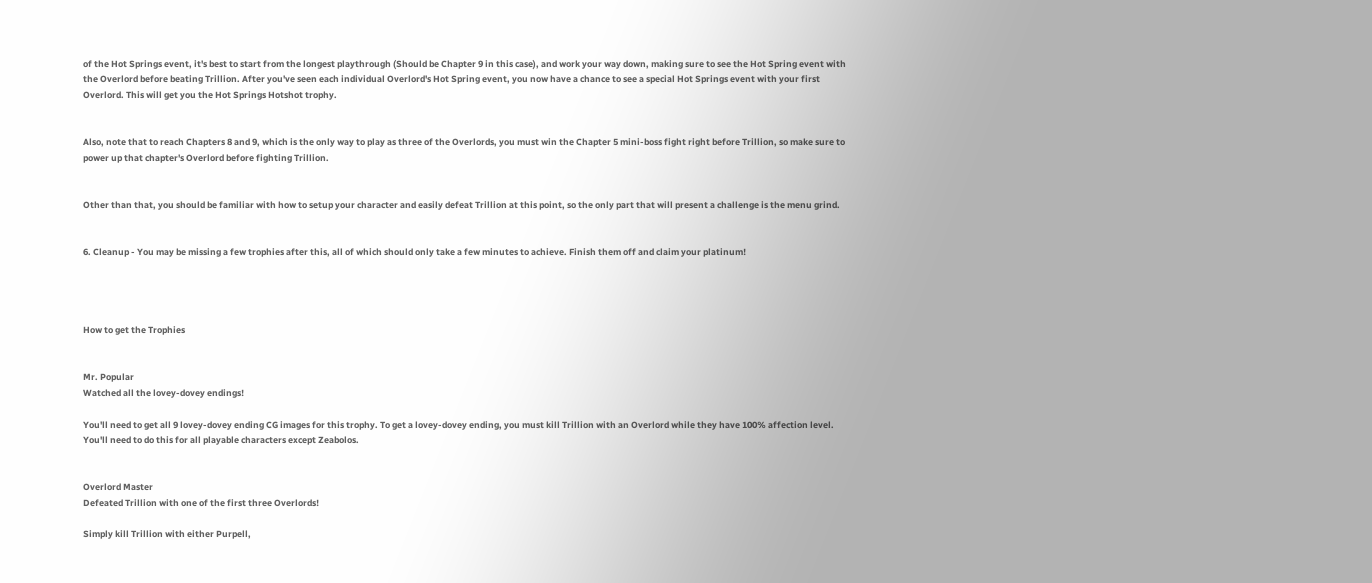of the Hot Springs event, it's best to start from the longest playthrough (Should be Chapter 9 in this case), and work your way down, making sure to see the Hot Spring event with the Overlord before beating Trillion. After you've seen each individual Overlord's Hot Spring event, you now have a chance to see a special Hot Springs event with your first Overlord. This will get you the Hot Springs Hotshot trophy.


Also, note that to reach Chapters 8 and 9, which is the only way to play as three of the Overlords, you must win the Chapter 5 mini-boss fight right before Trillion, so make sure to power up that chapter's Overlord before fighting Trillion.


Other than that, you should be familiar with how to setup your character and easily defeat Trillion at this point, so the only part that will present a challenge is the menu grind.


6. Cleanup - You may be missing a few trophies after this, all of which should only take a few minutes to achieve. Finish them off and claim your platinum!




How to get the Trophies


Mr. Popular
Watched all the lovey-dovey endings!

You'll need to get all 9 lovey-dovey ending CG images for this trophy. To get a lovey-dovey ending, you must kill Trillion with an Overlord while they have 100% affection level. You'll need to do this for all playable characters except Zeabolos.


Overlord Master
Defeated Trillion with one of the first three Overlords!

Simply kill Trillion with either Purpell,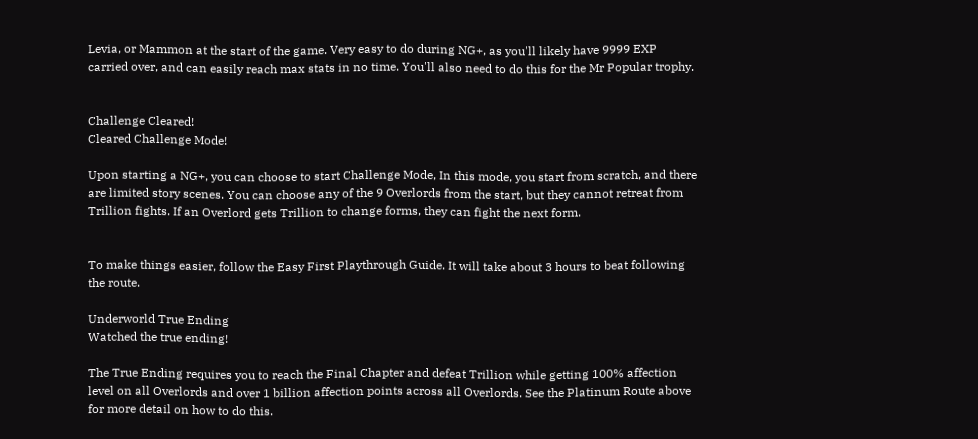Levia, or Mammon at the start of the game. Very easy to do during NG+, as you'll likely have 9999 EXP carried over, and can easily reach max stats in no time. You'll also need to do this for the Mr Popular trophy.


Challenge Cleared!
Cleared Challenge Mode!

Upon starting a NG+, you can choose to start Challenge Mode, In this mode, you start from scratch, and there are limited story scenes. You can choose any of the 9 Overlords from the start, but they cannot retreat from Trillion fights. If an Overlord gets Trillion to change forms, they can fight the next form.


To make things easier, follow the Easy First Playthrough Guide. It will take about 3 hours to beat following the route.

Underworld True Ending
Watched the true ending!

The True Ending requires you to reach the Final Chapter and defeat Trillion while getting 100% affection level on all Overlords and over 1 billion affection points across all Overlords. See the Platinum Route above for more detail on how to do this.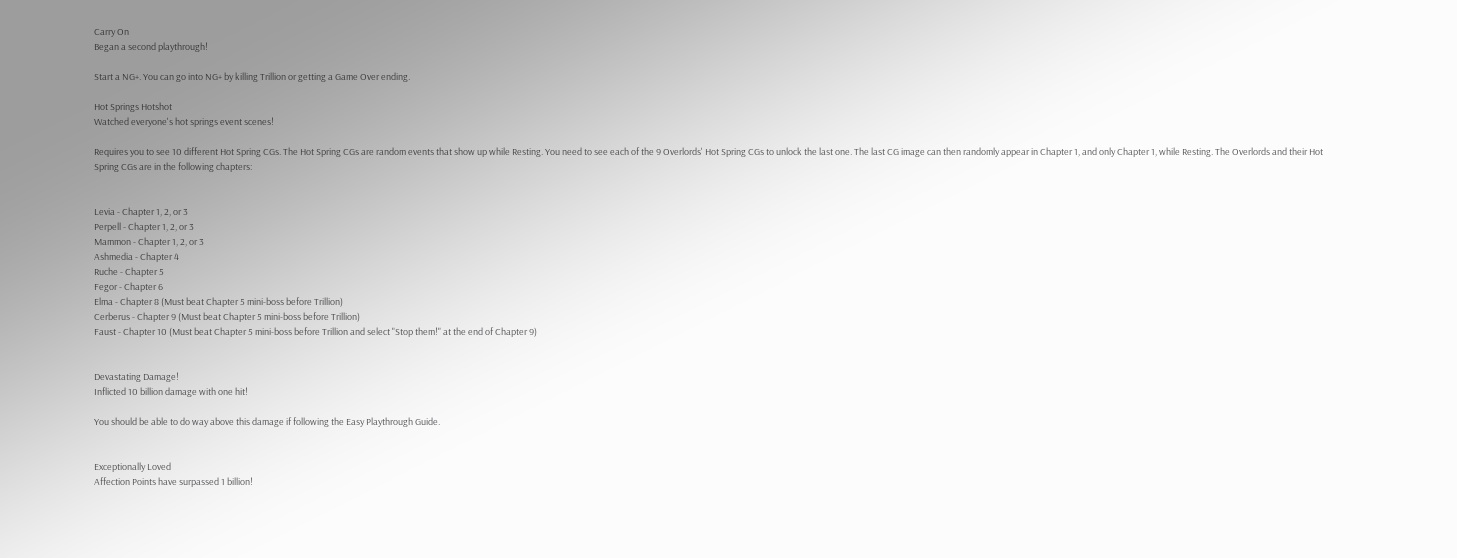Carry On
Began a second playthrough!

Start a NG+. You can go into NG+ by killing Trillion or getting a Game Over ending.

Hot Springs Hotshot
Watched everyone's hot springs event scenes!

Requires you to see 10 different Hot Spring CGs. The Hot Spring CGs are random events that show up while Resting. You need to see each of the 9 Overlords' Hot Spring CGs to unlock the last one. The last CG image can then randomly appear in Chapter 1, and only Chapter 1, while Resting. The Overlords and their Hot Spring CGs are in the following chapters:


Levia - Chapter 1, 2, or 3
Perpell - Chapter 1, 2, or 3
Mammon - Chapter 1, 2, or 3
Ashmedia - Chapter 4
Ruche - Chapter 5
Fegor - Chapter 6
Elma - Chapter 8 (Must beat Chapter 5 mini-boss before Trillion)
Cerberus - Chapter 9 (Must beat Chapter 5 mini-boss before Trillion)
Faust - Chapter 10 (Must beat Chapter 5 mini-boss before Trillion and select "Stop them!" at the end of Chapter 9)


Devastating Damage!
Inflicted 10 billion damage with one hit!

You should be able to do way above this damage if following the Easy Playthrough Guide.


Exceptionally Loved
Affection Points have surpassed 1 billion!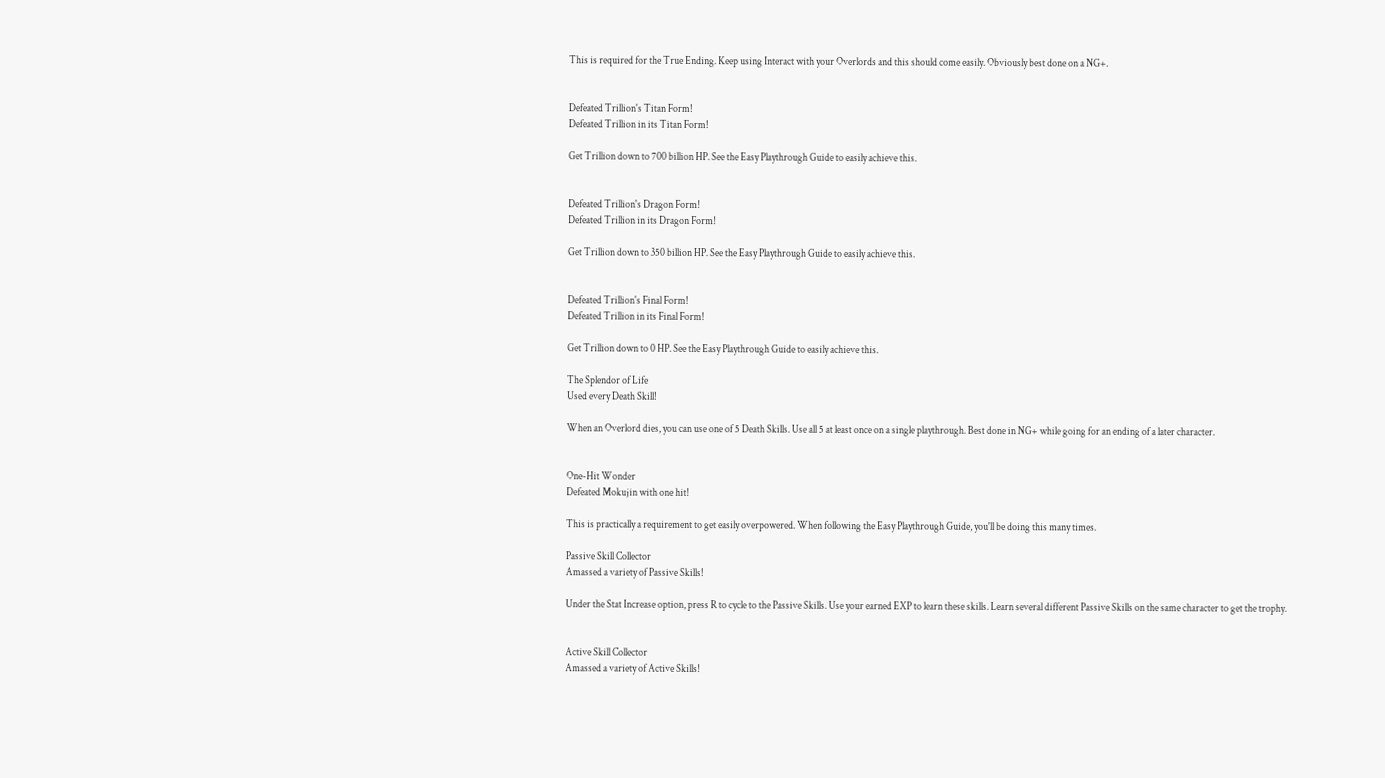This is required for the True Ending. Keep using Interact with your Overlords and this should come easily. Obviously best done on a NG+.


Defeated Trillion's Titan Form!
Defeated Trillion in its Titan Form!

Get Trillion down to 700 billion HP. See the Easy Playthrough Guide to easily achieve this.


Defeated Trillion's Dragon Form!
Defeated Trillion in its Dragon Form!

Get Trillion down to 350 billion HP. See the Easy Playthrough Guide to easily achieve this.


Defeated Trillion's Final Form!
Defeated Trillion in its Final Form!

Get Trillion down to 0 HP. See the Easy Playthrough Guide to easily achieve this.

The Splendor of Life
Used every Death Skill!

When an Overlord dies, you can use one of 5 Death Skills. Use all 5 at least once on a single playthrough. Best done in NG+ while going for an ending of a later character.


One-Hit Wonder
Defeated Mokujin with one hit!

This is practically a requirement to get easily overpowered. When following the Easy Playthrough Guide, you'll be doing this many times.

Passive Skill Collector
Amassed a variety of Passive Skills!

Under the Stat Increase option, press R to cycle to the Passive Skills. Use your earned EXP to learn these skills. Learn several different Passive Skills on the same character to get the trophy.


Active Skill Collector
Amassed a variety of Active Skills!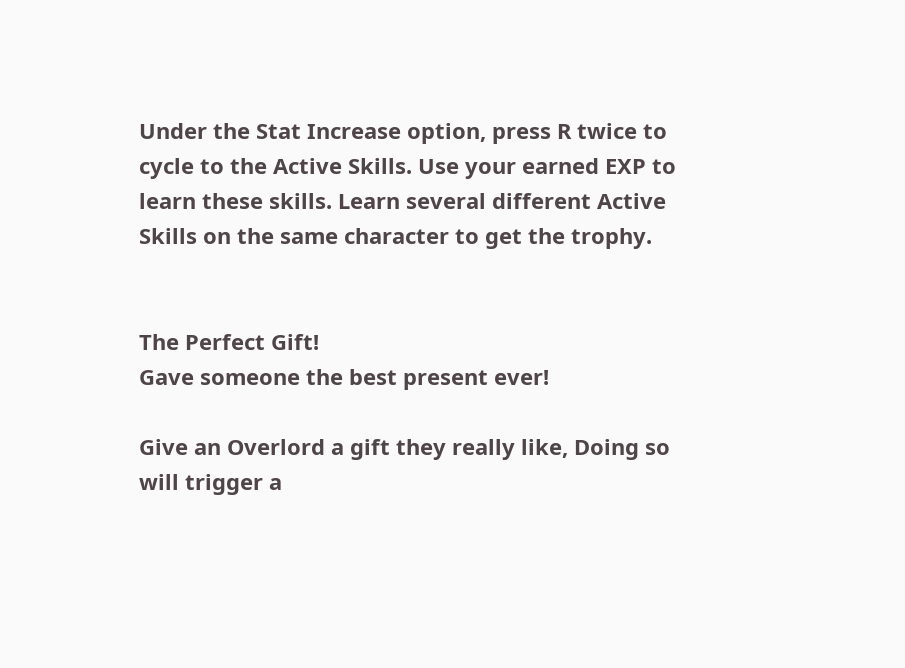Under the Stat Increase option, press R twice to cycle to the Active Skills. Use your earned EXP to learn these skills. Learn several different Active Skills on the same character to get the trophy.


The Perfect Gift!
Gave someone the best present ever!

Give an Overlord a gift they really like, Doing so will trigger a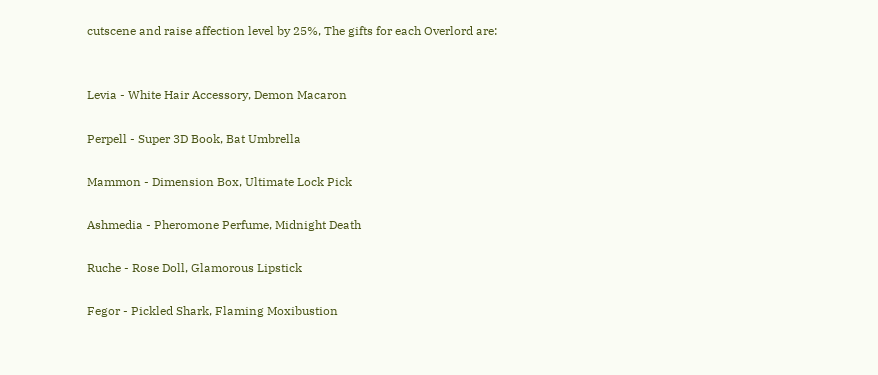cutscene and raise affection level by 25%, The gifts for each Overlord are:


Levia - White Hair Accessory, Demon Macaron

Perpell - Super 3D Book, Bat Umbrella

Mammon - Dimension Box, Ultimate Lock Pick

Ashmedia - Pheromone Perfume, Midnight Death

Ruche - Rose Doll, Glamorous Lipstick

Fegor - Pickled Shark, Flaming Moxibustion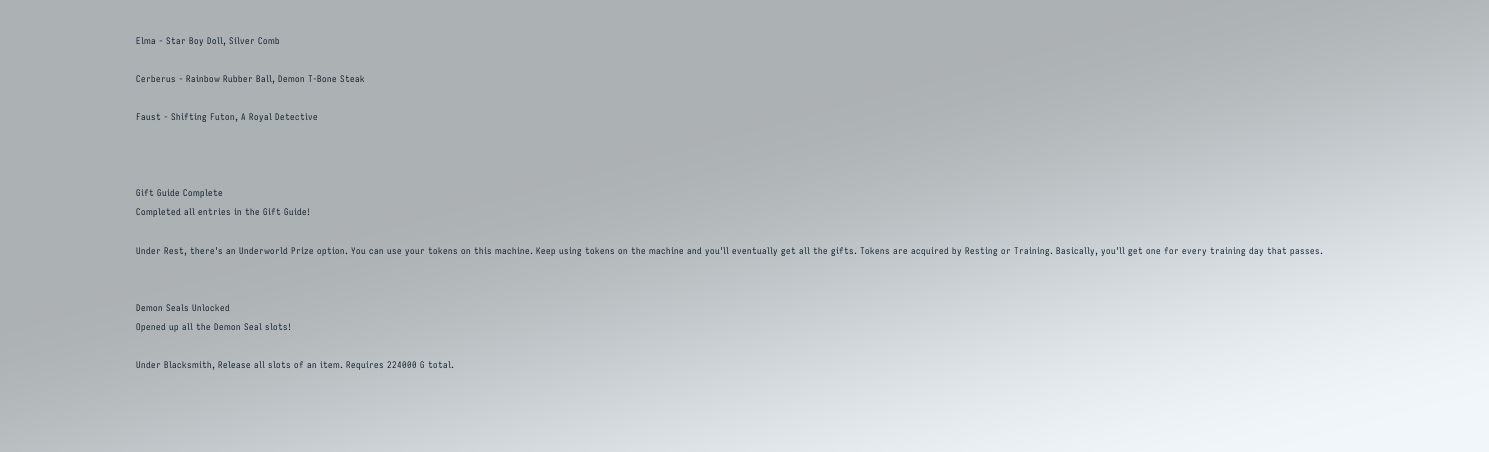Elma - Star Boy Doll, Silver Comb

Cerberus - Rainbow Rubber Ball, Demon T-Bone Steak

Faust - Shifting Futon, A Royal Detective



Gift Guide Complete
Completed all entries in the Gift Guide!

Under Rest, there's an Underworld Prize option. You can use your tokens on this machine. Keep using tokens on the machine and you'll eventually get all the gifts. Tokens are acquired by Resting or Training. Basically, you'll get one for every training day that passes.


Demon Seals Unlocked
Opened up all the Demon Seal slots!

Under Blacksmith, Release all slots of an item. Requires 224000 G total.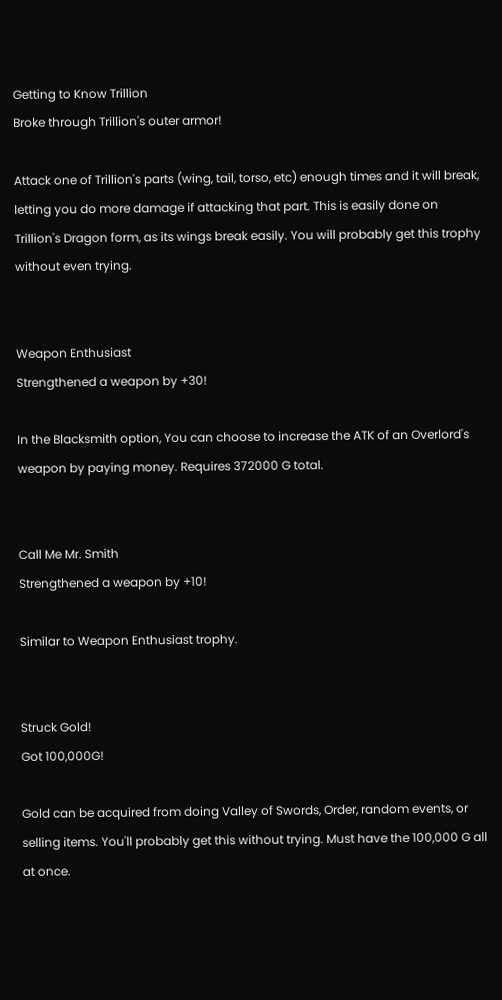Getting to Know Trillion
Broke through Trillion's outer armor!

Attack one of Trillion's parts (wing, tail, torso, etc) enough times and it will break, letting you do more damage if attacking that part. This is easily done on Trillion's Dragon form, as its wings break easily. You will probably get this trophy without even trying.


Weapon Enthusiast
Strengthened a weapon by +30!

In the Blacksmith option, You can choose to increase the ATK of an Overlord's weapon by paying money. Requires 372000 G total.


Call Me Mr. Smith
Strengthened a weapon by +10!

Similar to Weapon Enthusiast trophy.


Struck Gold!
Got 100,000G!

Gold can be acquired from doing Valley of Swords, Order, random events, or selling items. You'll probably get this without trying. Must have the 100,000 G all at once.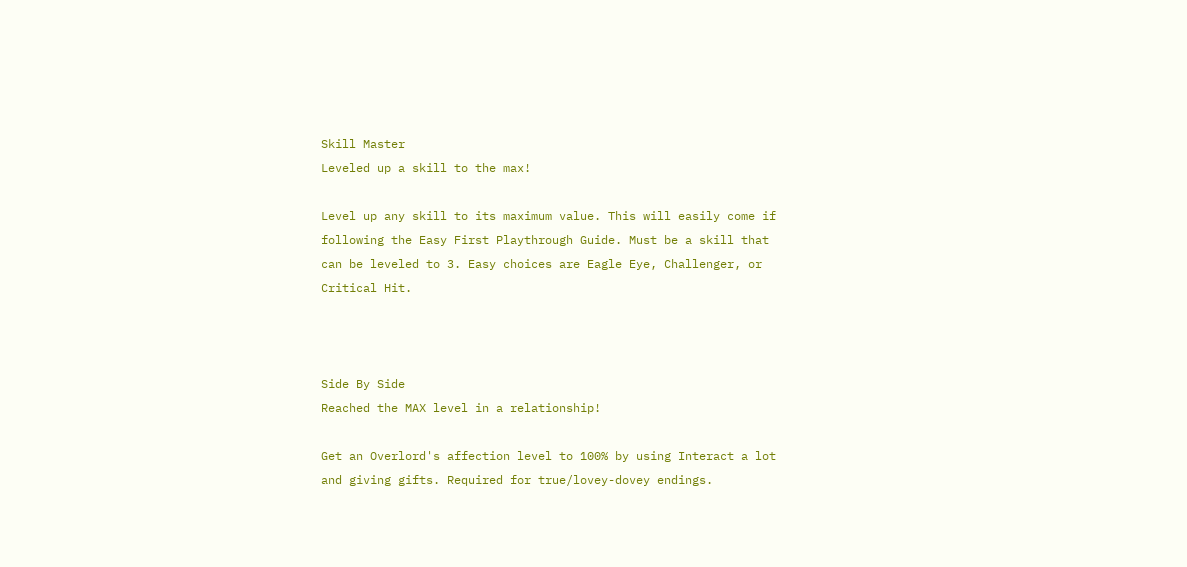Skill Master
Leveled up a skill to the max!

Level up any skill to its maximum value. This will easily come if following the Easy First Playthrough Guide. Must be a skill that can be leveled to 3. Easy choices are Eagle Eye, Challenger, or Critical Hit.



Side By Side
Reached the MAX level in a relationship!

Get an Overlord's affection level to 100% by using Interact a lot and giving gifts. Required for true/lovey-dovey endings.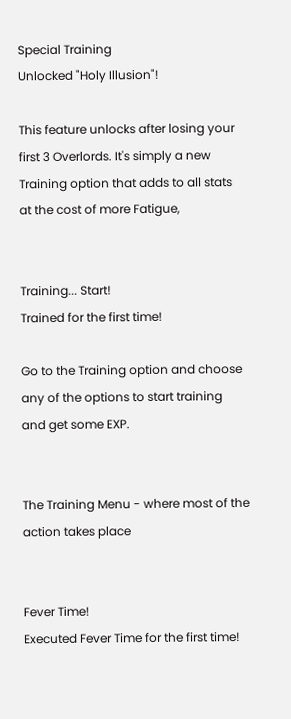Special Training
Unlocked "Holy Illusion"!

This feature unlocks after losing your first 3 Overlords. It's simply a new Training option that adds to all stats at the cost of more Fatigue,


Training... Start!
Trained for the first time!

Go to the Training option and choose any of the options to start training and get some EXP.


The Training Menu - where most of the action takes place


Fever Time!
Executed Fever Time for the first time!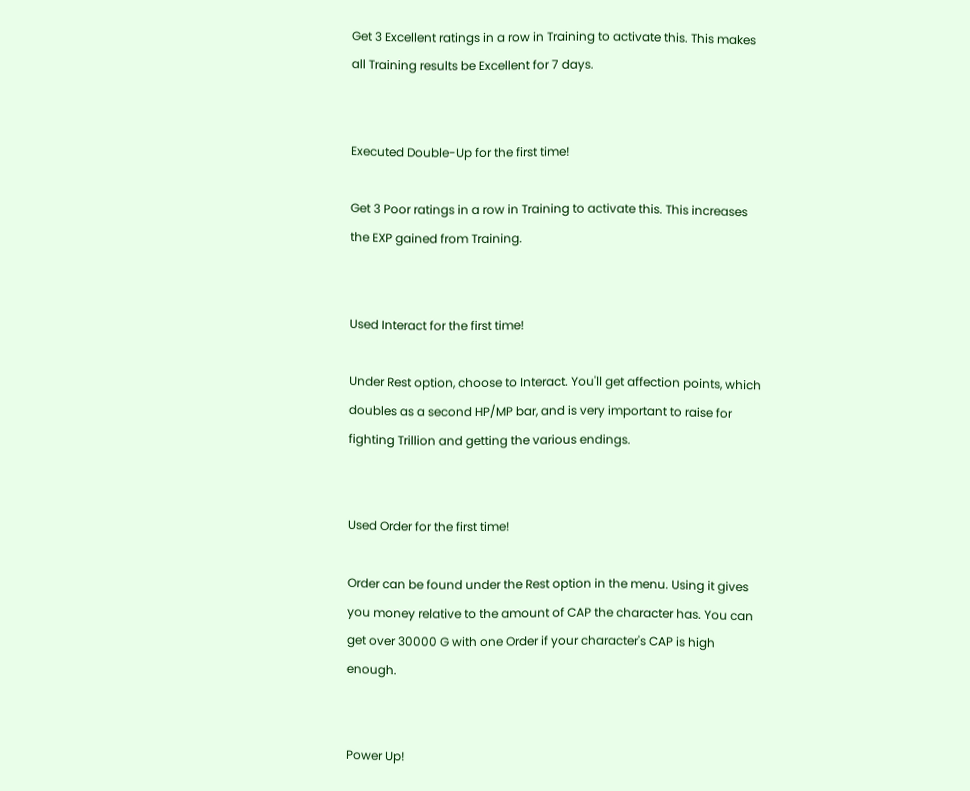Get 3 Excellent ratings in a row in Training to activate this. This makes all Training results be Excellent for 7 days.


Executed Double-Up for the first time!

Get 3 Poor ratings in a row in Training to activate this. This increases the EXP gained from Training.


Used Interact for the first time!

Under Rest option, choose to Interact. You'll get affection points, which doubles as a second HP/MP bar, and is very important to raise for fighting Trillion and getting the various endings.


Used Order for the first time!

Order can be found under the Rest option in the menu. Using it gives you money relative to the amount of CAP the character has. You can get over 30000 G with one Order if your character's CAP is high enough.


Power Up!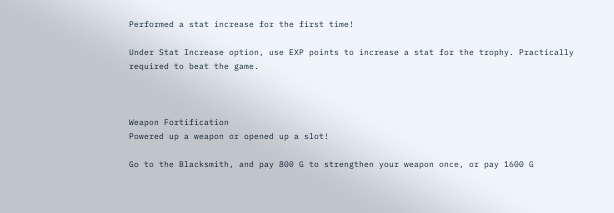Performed a stat increase for the first time!

Under Stat Increase option, use EXP points to increase a stat for the trophy. Practically required to beat the game.



Weapon Fortification
Powered up a weapon or opened up a slot!

Go to the Blacksmith, and pay 800 G to strengthen your weapon once, or pay 1600 G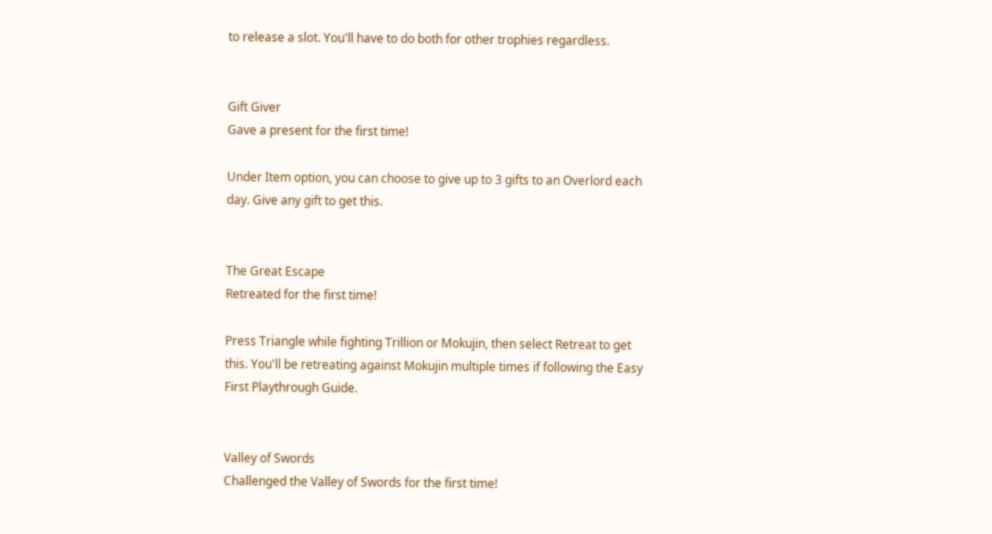to release a slot. You'll have to do both for other trophies regardless.


Gift Giver
Gave a present for the first time!

Under Item option, you can choose to give up to 3 gifts to an Overlord each day. Give any gift to get this.


The Great Escape
Retreated for the first time!

Press Triangle while fighting Trillion or Mokujin, then select Retreat to get this. You'll be retreating against Mokujin multiple times if following the Easy First Playthrough Guide.


Valley of Swords
Challenged the Valley of Swords for the first time!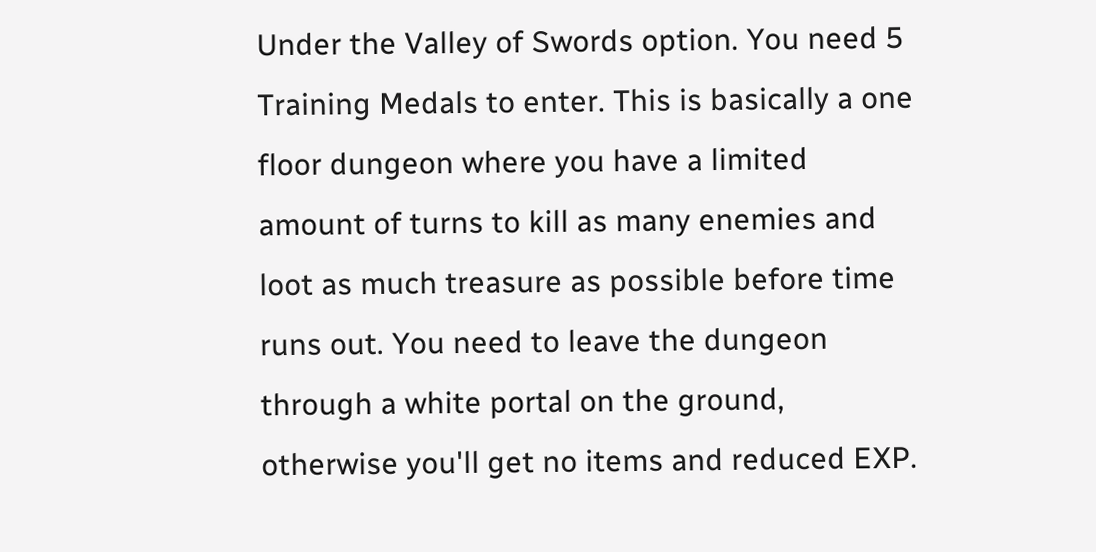Under the Valley of Swords option. You need 5 Training Medals to enter. This is basically a one floor dungeon where you have a limited amount of turns to kill as many enemies and loot as much treasure as possible before time runs out. You need to leave the dungeon through a white portal on the ground, otherwise you'll get no items and reduced EXP.